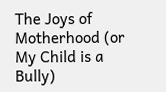The Joys of Motherhood (or My Child is a Bully)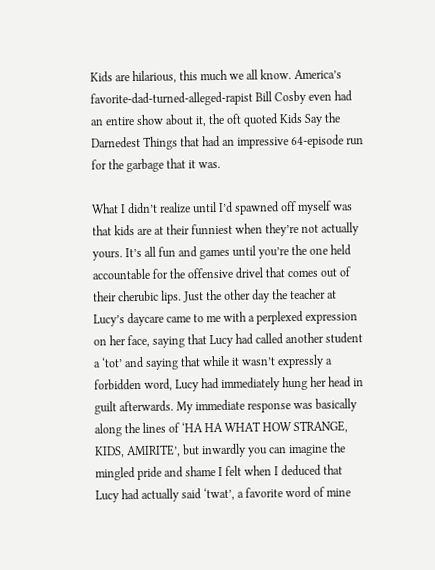Kids are hilarious, this much we all know. America’s favorite-dad-turned-alleged-rapist Bill Cosby even had an entire show about it, the oft quoted Kids Say the Darnedest Things that had an impressive 64-episode run for the garbage that it was.

What I didn’t realize until I’d spawned off myself was that kids are at their funniest when they’re not actually yours. It’s all fun and games until you’re the one held accountable for the offensive drivel that comes out of their cherubic lips. Just the other day the teacher at Lucy’s daycare came to me with a perplexed expression on her face, saying that Lucy had called another student a ‘tot’ and saying that while it wasn’t expressly a forbidden word, Lucy had immediately hung her head in guilt afterwards. My immediate response was basically along the lines of ‘HA HA WHAT HOW STRANGE, KIDS, AMIRITE’, but inwardly you can imagine the mingled pride and shame I felt when I deduced that Lucy had actually said ‘twat’, a favorite word of mine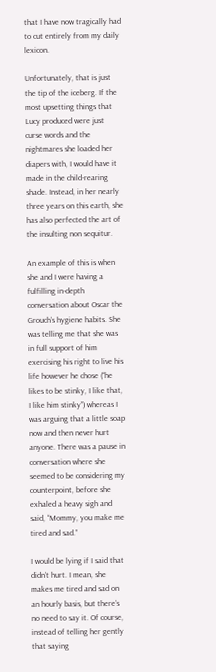that I have now tragically had to cut entirely from my daily lexicon.

Unfortunately, that is just the tip of the iceberg. If the most upsetting things that Lucy produced were just curse words and the nightmares she loaded her diapers with, I would have it made in the child-rearing shade. Instead, in her nearly three years on this earth, she has also perfected the art of the insulting non sequitur.

An example of this is when she and I were having a fulfilling in-depth conversation about Oscar the Grouch’s hygiene habits. She was telling me that she was in full support of him exercising his right to live his life however he chose (“he likes to be stinky, I like that, I like him stinky”) whereas I was arguing that a little soap now and then never hurt anyone. There was a pause in conversation where she seemed to be considering my counterpoint, before she exhaled a heavy sigh and said, “Mommy, you make me tired and sad.”

I would be lying if I said that didn’t hurt. I mean, she makes me tired and sad on an hourly basis, but there’s no need to say it. Of course, instead of telling her gently that saying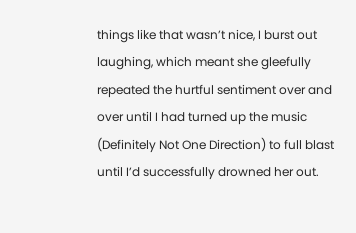things like that wasn’t nice, I burst out laughing, which meant she gleefully repeated the hurtful sentiment over and over until I had turned up the music (Definitely Not One Direction) to full blast until I’d successfully drowned her out.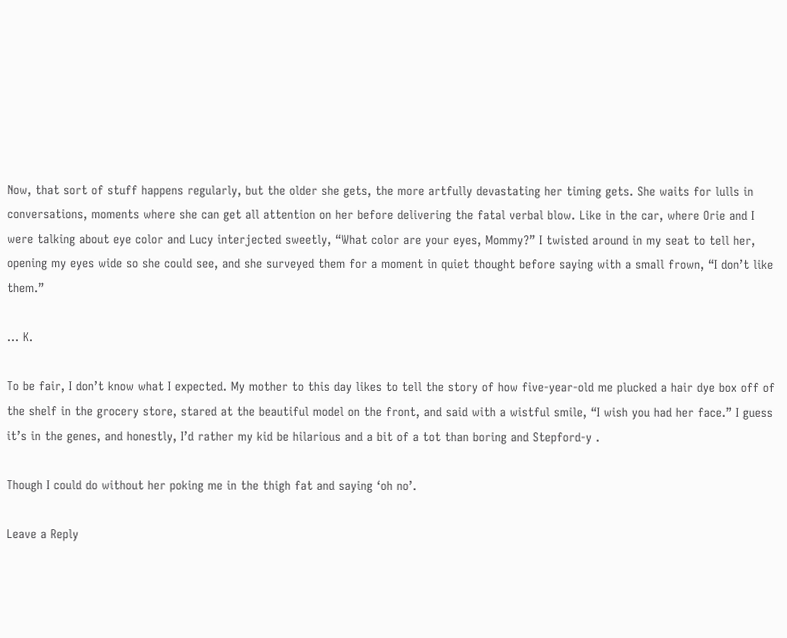Now, that sort of stuff happens regularly, but the older she gets, the more artfully devastating her timing gets. She waits for lulls in conversations, moments where she can get all attention on her before delivering the fatal verbal blow. Like in the car, where Orie and I were talking about eye color and Lucy interjected sweetly, “What color are your eyes, Mommy?” I twisted around in my seat to tell her, opening my eyes wide so she could see, and she surveyed them for a moment in quiet thought before saying with a small frown, “I don’t like them.”

… K.

To be fair, I don’t know what I expected. My mother to this day likes to tell the story of how five-year-old me plucked a hair dye box off of the shelf in the grocery store, stared at the beautiful model on the front, and said with a wistful smile, “I wish you had her face.” I guess it’s in the genes, and honestly, I’d rather my kid be hilarious and a bit of a tot than boring and Stepford-y .

Though I could do without her poking me in the thigh fat and saying ‘oh no’.

Leave a Reply